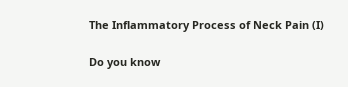The Inflammatory Process of Neck Pain (I)

Do you know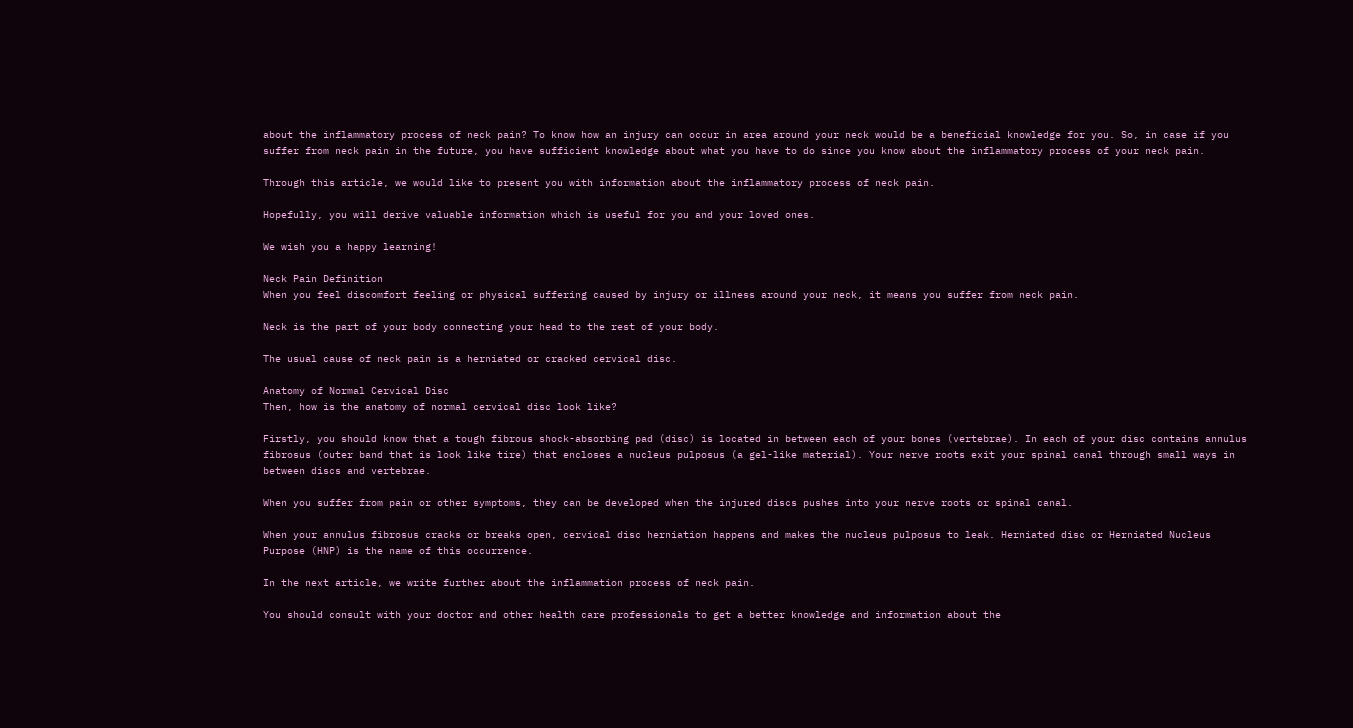about the inflammatory process of neck pain? To know how an injury can occur in area around your neck would be a beneficial knowledge for you. So, in case if you suffer from neck pain in the future, you have sufficient knowledge about what you have to do since you know about the inflammatory process of your neck pain.

Through this article, we would like to present you with information about the inflammatory process of neck pain.

Hopefully, you will derive valuable information which is useful for you and your loved ones.

We wish you a happy learning!

Neck Pain Definition
When you feel discomfort feeling or physical suffering caused by injury or illness around your neck, it means you suffer from neck pain.

Neck is the part of your body connecting your head to the rest of your body.

The usual cause of neck pain is a herniated or cracked cervical disc.

Anatomy of Normal Cervical Disc
Then, how is the anatomy of normal cervical disc look like?

Firstly, you should know that a tough fibrous shock-absorbing pad (disc) is located in between each of your bones (vertebrae). In each of your disc contains annulus fibrosus (outer band that is look like tire) that encloses a nucleus pulposus (a gel-like material). Your nerve roots exit your spinal canal through small ways in between discs and vertebrae.

When you suffer from pain or other symptoms, they can be developed when the injured discs pushes into your nerve roots or spinal canal.

When your annulus fibrosus cracks or breaks open, cervical disc herniation happens and makes the nucleus pulposus to leak. Herniated disc or Herniated Nucleus Purpose (HNP) is the name of this occurrence.

In the next article, we write further about the inflammation process of neck pain.

You should consult with your doctor and other health care professionals to get a better knowledge and information about the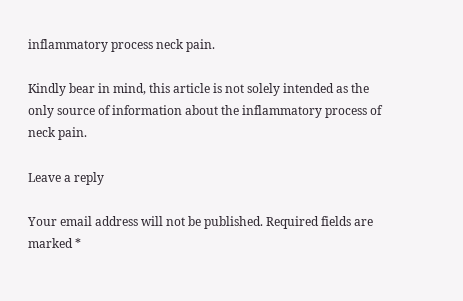inflammatory process neck pain.

Kindly bear in mind, this article is not solely intended as the only source of information about the inflammatory process of neck pain.

Leave a reply

Your email address will not be published. Required fields are marked *